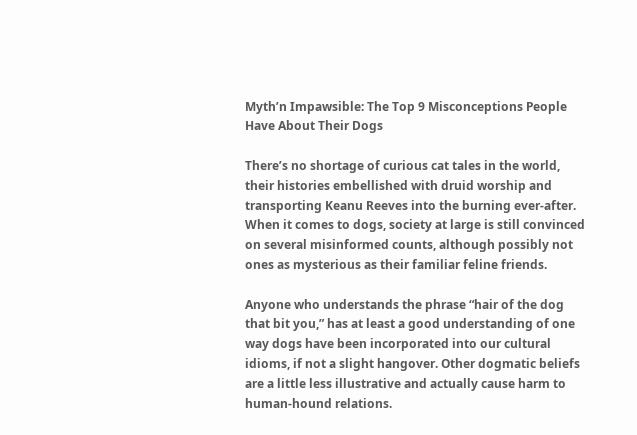Myth’n Impawsible: The Top 9 Misconceptions People Have About Their Dogs

There’s no shortage of curious cat tales in the world, their histories embellished with druid worship and transporting Keanu Reeves into the burning ever-after. When it comes to dogs, society at large is still convinced on several misinformed counts, although possibly not ones as mysterious as their familiar feline friends.

Anyone who understands the phrase “hair of the dog that bit you,” has at least a good understanding of one way dogs have been incorporated into our cultural idioms, if not a slight hangover. Other dogmatic beliefs are a little less illustrative and actually cause harm to human-hound relations.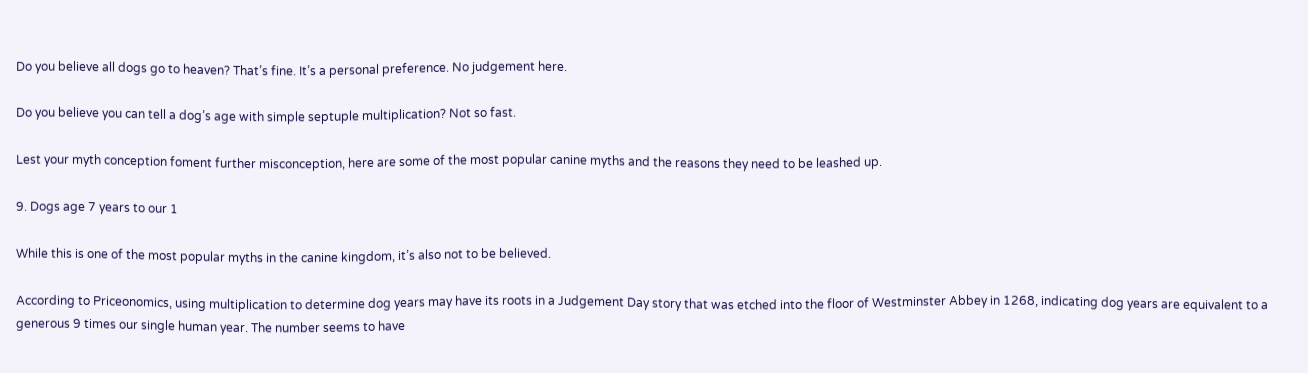Do you believe all dogs go to heaven? That’s fine. It’s a personal preference. No judgement here.

Do you believe you can tell a dog’s age with simple septuple multiplication? Not so fast.

Lest your myth conception foment further misconception, here are some of the most popular canine myths and the reasons they need to be leashed up.

9. Dogs age 7 years to our 1

While this is one of the most popular myths in the canine kingdom, it’s also not to be believed.

According to Priceonomics, using multiplication to determine dog years may have its roots in a Judgement Day story that was etched into the floor of Westminster Abbey in 1268, indicating dog years are equivalent to a generous 9 times our single human year. The number seems to have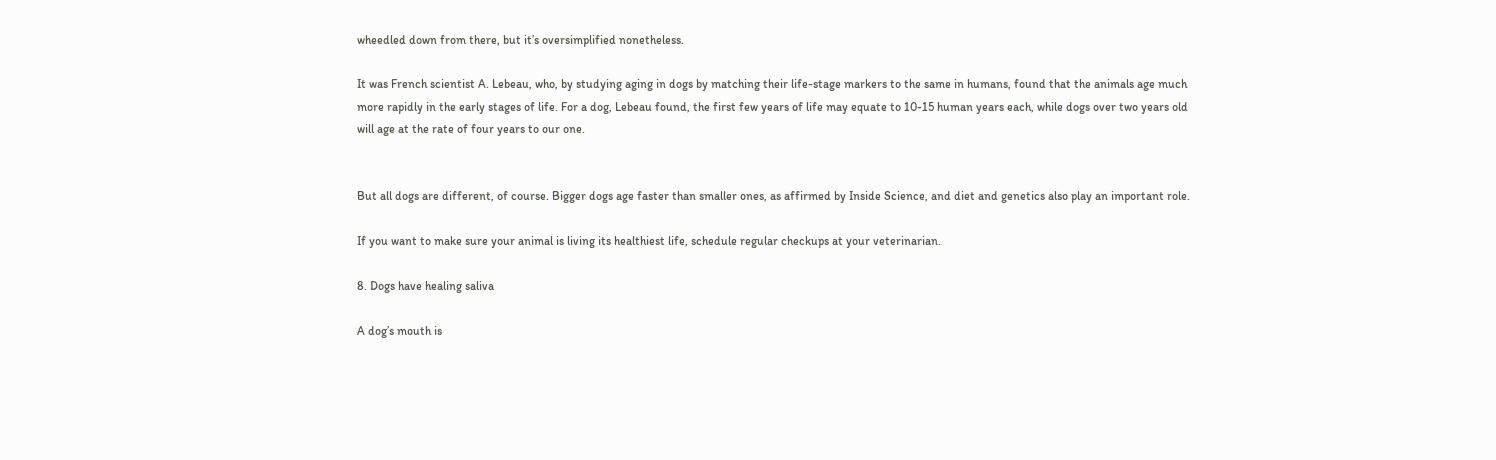wheedled down from there, but it’s oversimplified nonetheless.

It was French scientist A. Lebeau, who, by studying aging in dogs by matching their life-stage markers to the same in humans, found that the animals age much more rapidly in the early stages of life. For a dog, Lebeau found, the first few years of life may equate to 10-15 human years each, while dogs over two years old will age at the rate of four years to our one.


But all dogs are different, of course. Bigger dogs age faster than smaller ones, as affirmed by Inside Science, and diet and genetics also play an important role.

If you want to make sure your animal is living its healthiest life, schedule regular checkups at your veterinarian.

8. Dogs have healing saliva

A dog’s mouth is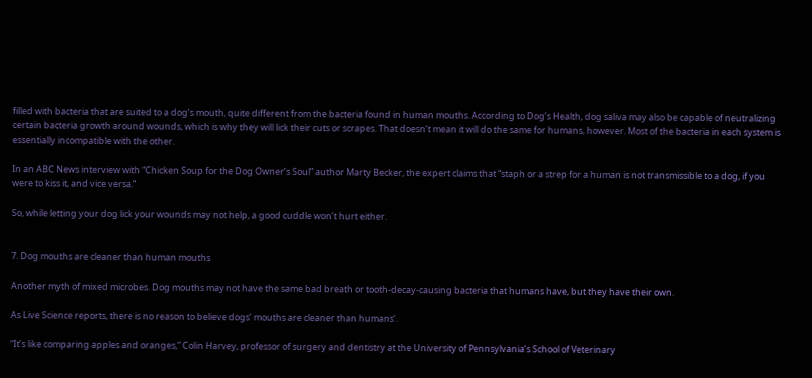filled with bacteria that are suited to a dog’s mouth, quite different from the bacteria found in human mouths. According to Dog’s Health, dog saliva may also be capable of neutralizing certain bacteria growth around wounds, which is why they will lick their cuts or scrapes. That doesn’t mean it will do the same for humans, however. Most of the bacteria in each system is essentially incompatible with the other.

In an ABC News interview with “Chicken Soup for the Dog Owner’s Soul” author Marty Becker, the expert claims that “staph or a strep for a human is not transmissible to a dog, if you were to kiss it, and vice versa.”

So, while letting your dog lick your wounds may not help, a good cuddle won’t hurt either.


7. Dog mouths are cleaner than human mouths

Another myth of mixed microbes. Dog mouths may not have the same bad breath or tooth-decay-causing bacteria that humans have, but they have their own.

As Live Science reports, there is no reason to believe dogs’ mouths are cleaner than humans’.

“It’s like comparing apples and oranges,” Colin Harvey, professor of surgery and dentistry at the University of Pennsylvania’s School of Veterinary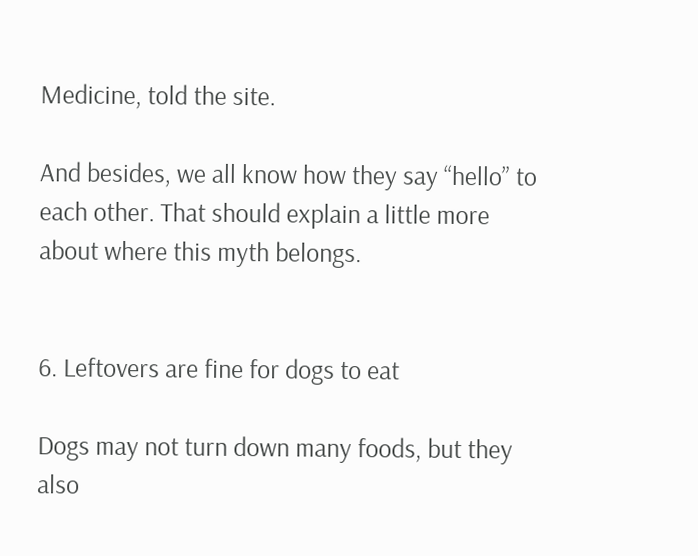Medicine, told the site.

And besides, we all know how they say “hello” to each other. That should explain a little more about where this myth belongs.


6. Leftovers are fine for dogs to eat

Dogs may not turn down many foods, but they also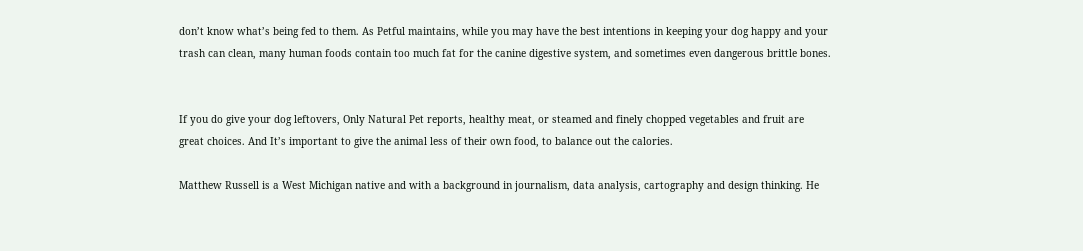don’t know what’s being fed to them. As Petful maintains, while you may have the best intentions in keeping your dog happy and your trash can clean, many human foods contain too much fat for the canine digestive system, and sometimes even dangerous brittle bones.


If you do give your dog leftovers, Only Natural Pet reports, healthy meat, or steamed and finely chopped vegetables and fruit are great choices. And It’s important to give the animal less of their own food, to balance out the calories.

Matthew Russell is a West Michigan native and with a background in journalism, data analysis, cartography and design thinking. He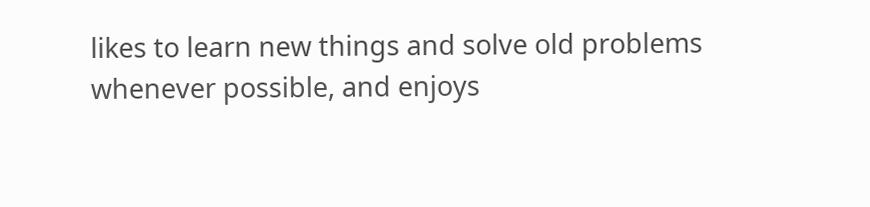likes to learn new things and solve old problems whenever possible, and enjoys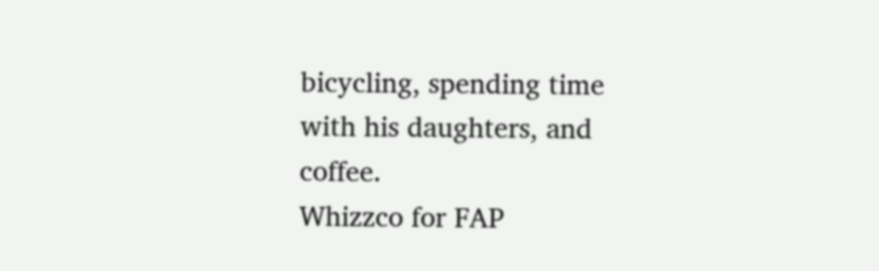bicycling, spending time with his daughters, and coffee.
Whizzco for FAP